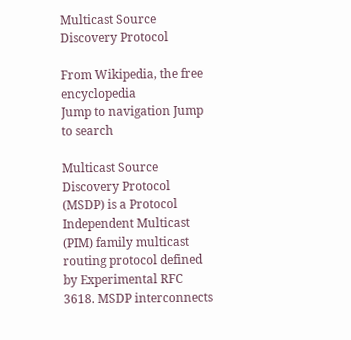Multicast Source Discovery Protocol

From Wikipedia, the free encyclopedia
Jump to navigation Jump to search

Multicast Source Discovery Protocol (MSDP) is a Protocol Independent Multicast (PIM) family multicast routing protocol defined by Experimental RFC 3618. MSDP interconnects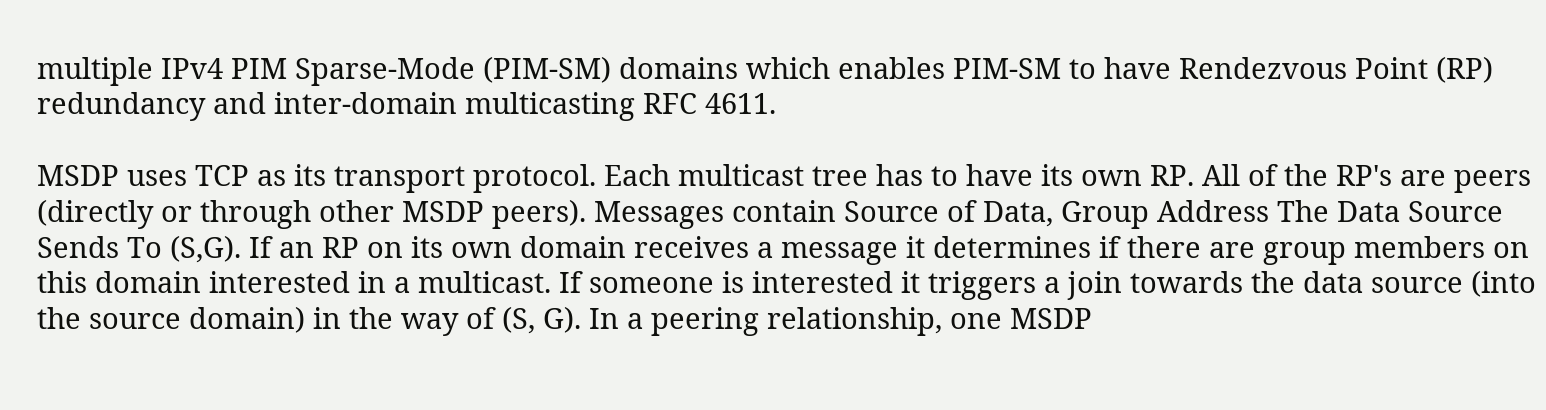multiple IPv4 PIM Sparse-Mode (PIM-SM) domains which enables PIM-SM to have Rendezvous Point (RP) redundancy and inter-domain multicasting RFC 4611.

MSDP uses TCP as its transport protocol. Each multicast tree has to have its own RP. All of the RP's are peers (directly or through other MSDP peers). Messages contain Source of Data, Group Address The Data Source Sends To (S,G). If an RP on its own domain receives a message it determines if there are group members on this domain interested in a multicast. If someone is interested it triggers a join towards the data source (into the source domain) in the way of (S, G). In a peering relationship, one MSDP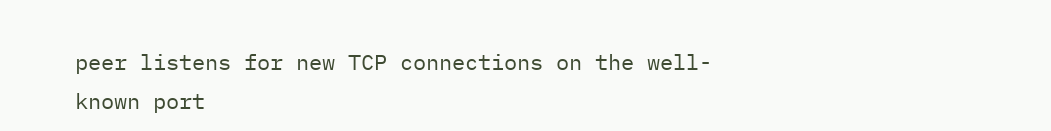peer listens for new TCP connections on the well-known port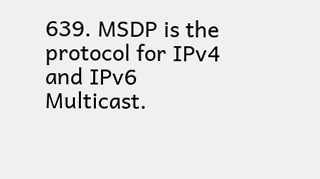639. MSDP is the protocol for IPv4 and IPv6 Multicast.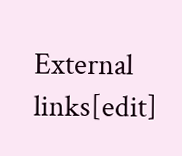External links[edit]